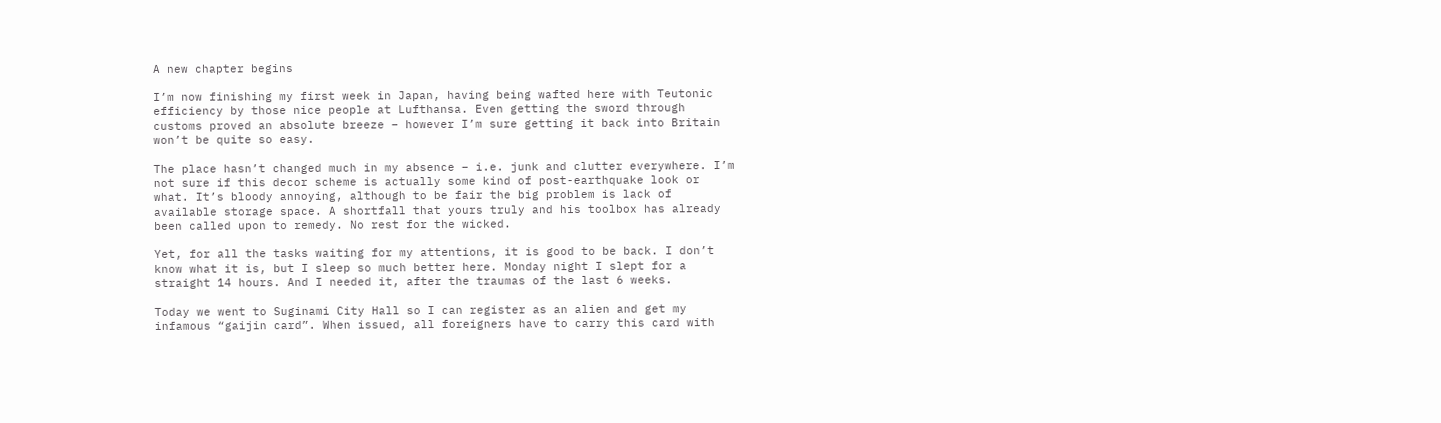A new chapter begins

I’m now finishing my first week in Japan, having being wafted here with Teutonic efficiency by those nice people at Lufthansa. Even getting the sword through customs proved an absolute breeze – however I’m sure getting it back into Britain won’t be quite so easy.

The place hasn’t changed much in my absence – i.e. junk and clutter everywhere. I’m not sure if this decor scheme is actually some kind of post-earthquake look or what. It’s bloody annoying, although to be fair the big problem is lack of available storage space. A shortfall that yours truly and his toolbox has already been called upon to remedy. No rest for the wicked.

Yet, for all the tasks waiting for my attentions, it is good to be back. I don’t know what it is, but I sleep so much better here. Monday night I slept for a straight 14 hours. And I needed it, after the traumas of the last 6 weeks.

Today we went to Suginami City Hall so I can register as an alien and get my infamous “gaijin card”. When issued, all foreigners have to carry this card with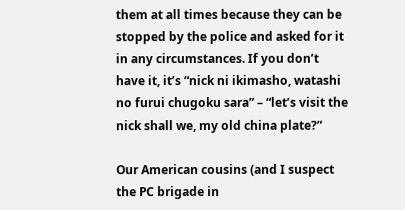them at all times because they can be stopped by the police and asked for it in any circumstances. If you don’t have it, it’s “nick ni ikimasho, watashi no furui chugoku sara” – “let’s visit the nick shall we, my old china plate?”

Our American cousins (and I suspect the PC brigade in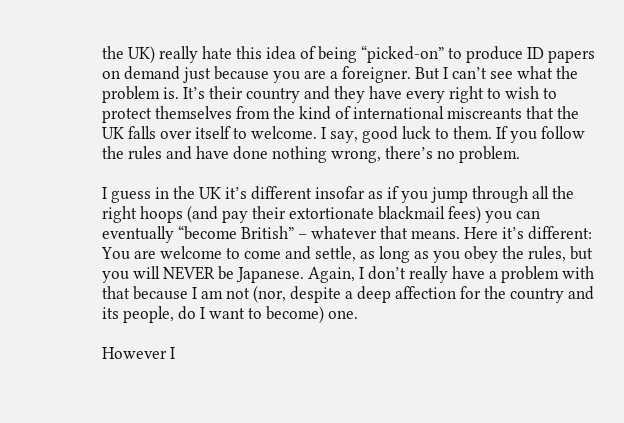the UK) really hate this idea of being “picked-on” to produce ID papers on demand just because you are a foreigner. But I can’t see what the problem is. It’s their country and they have every right to wish to protect themselves from the kind of international miscreants that the UK falls over itself to welcome. I say, good luck to them. If you follow the rules and have done nothing wrong, there’s no problem.

I guess in the UK it’s different insofar as if you jump through all the right hoops (and pay their extortionate blackmail fees) you can eventually “become British” – whatever that means. Here it’s different: You are welcome to come and settle, as long as you obey the rules, but you will NEVER be Japanese. Again, I don’t really have a problem with that because I am not (nor, despite a deep affection for the country and its people, do I want to become) one.

However I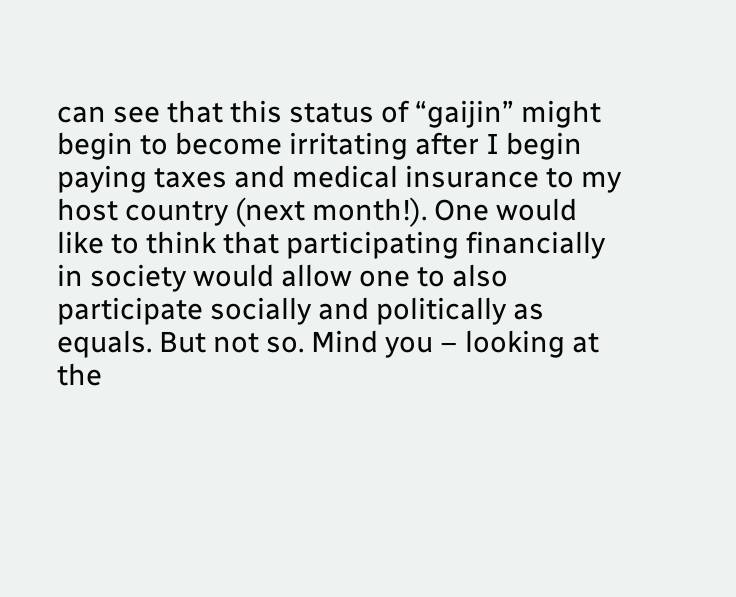can see that this status of “gaijin” might begin to become irritating after I begin paying taxes and medical insurance to my host country (next month!). One would like to think that participating financially in society would allow one to also participate socially and politically as equals. But not so. Mind you – looking at the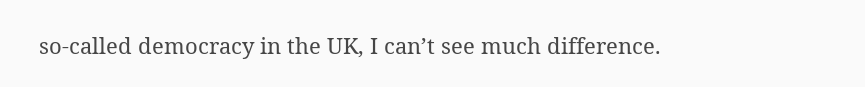so-called democracy in the UK, I can’t see much difference.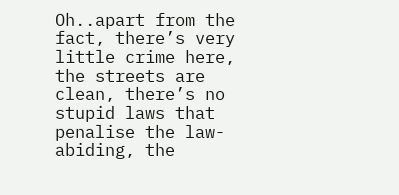Oh..apart from the fact, there’s very little crime here, the streets are clean, there’s no stupid laws that penalise the law-abiding, the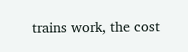trains work, the cost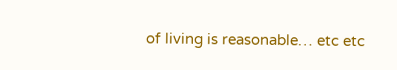of living is reasonable… etc etc